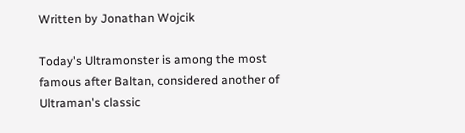Written by Jonathan Wojcik

Today's Ultramonster is among the most famous after Baltan, considered another of Ultraman's classic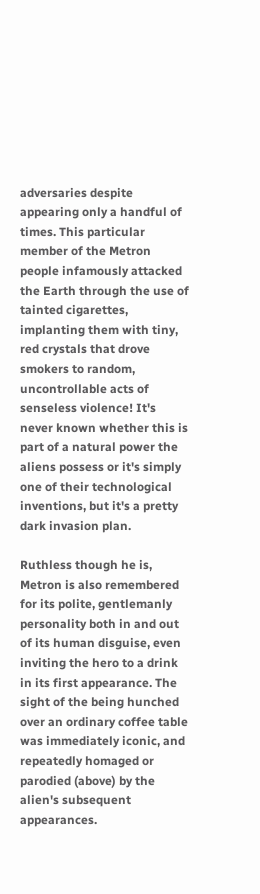adversaries despite appearing only a handful of times. This particular member of the Metron people infamously attacked the Earth through the use of tainted cigarettes, implanting them with tiny, red crystals that drove smokers to random, uncontrollable acts of senseless violence! It's never known whether this is part of a natural power the aliens possess or it's simply one of their technological inventions, but it's a pretty dark invasion plan.

Ruthless though he is, Metron is also remembered for its polite, gentlemanly personality both in and out of its human disguise, even inviting the hero to a drink in its first appearance. The sight of the being hunched over an ordinary coffee table was immediately iconic, and repeatedly homaged or parodied (above) by the alien's subsequent appearances.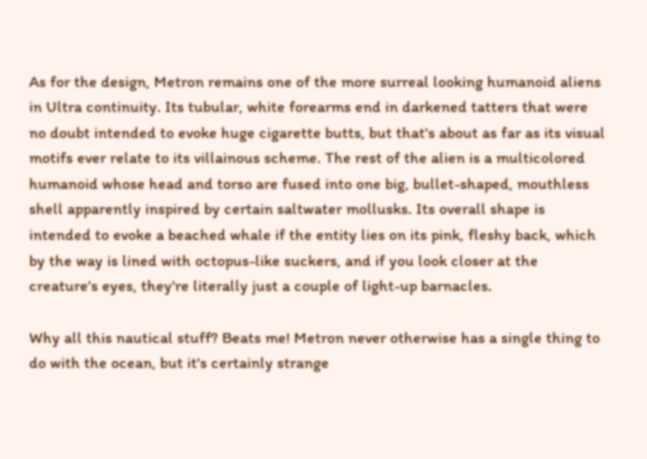As for the design, Metron remains one of the more surreal looking humanoid aliens in Ultra continuity. Its tubular, white forearms end in darkened tatters that were no doubt intended to evoke huge cigarette butts, but that's about as far as its visual motifs ever relate to its villainous scheme. The rest of the alien is a multicolored humanoid whose head and torso are fused into one big, bullet-shaped, mouthless shell apparently inspired by certain saltwater mollusks. Its overall shape is intended to evoke a beached whale if the entity lies on its pink, fleshy back, which by the way is lined with octopus-like suckers, and if you look closer at the creature's eyes, they're literally just a couple of light-up barnacles.

Why all this nautical stuff? Beats me! Metron never otherwise has a single thing to do with the ocean, but it's certainly strange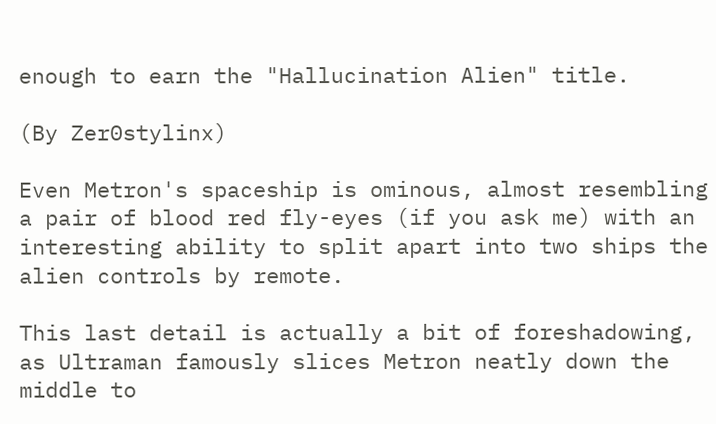enough to earn the "Hallucination Alien" title.

(By Zer0stylinx)

Even Metron's spaceship is ominous, almost resembling a pair of blood red fly-eyes (if you ask me) with an interesting ability to split apart into two ships the alien controls by remote.

This last detail is actually a bit of foreshadowing, as Ultraman famously slices Metron neatly down the middle to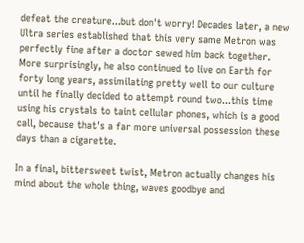defeat the creature...but don't worry! Decades later, a new Ultra series established that this very same Metron was perfectly fine after a doctor sewed him back together. More surprisingly, he also continued to live on Earth for forty long years, assimilating pretty well to our culture until he finally decided to attempt round two...this time using his crystals to taint cellular phones, which is a good call, because that's a far more universal possession these days than a cigarette.

In a final, bittersweet twist, Metron actually changes his mind about the whole thing, waves goodbye and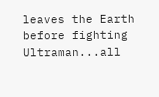leaves the Earth before fighting Ultraman...all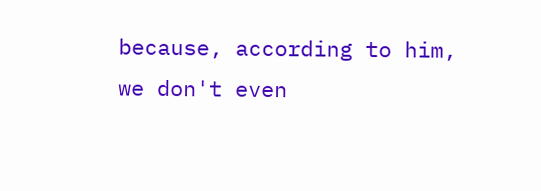because, according to him, we don't even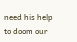need his help to doom our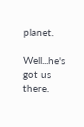planet.

Well...he's got us there.